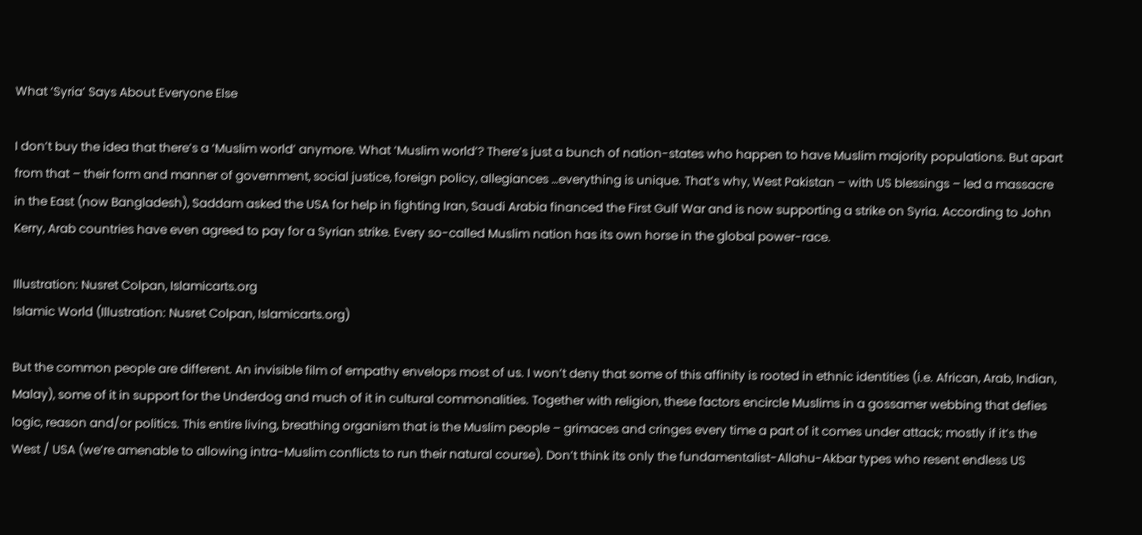What ‘Syria’ Says About Everyone Else

I don’t buy the idea that there’s a ‘Muslim world’ anymore. What ‘Muslim world’? There’s just a bunch of nation-states who happen to have Muslim majority populations. But apart from that – their form and manner of government, social justice, foreign policy, allegiances …everything is unique. That’s why, West Pakistan – with US blessings – led a massacre in the East (now Bangladesh), Saddam asked the USA for help in fighting Iran, Saudi Arabia financed the First Gulf War and is now supporting a strike on Syria. According to John Kerry, Arab countries have even agreed to pay for a Syrian strike. Every so-called Muslim nation has its own horse in the global power-race.

Illustration: Nusret Colpan, Islamicarts.org
Islamic World (Illustration: Nusret Colpan, Islamicarts.org)

But the common people are different. An invisible film of empathy envelops most of us. I won’t deny that some of this affinity is rooted in ethnic identities (i.e. African, Arab, Indian, Malay), some of it in support for the Underdog and much of it in cultural commonalities. Together with religion, these factors encircle Muslims in a gossamer webbing that defies logic, reason and/or politics. This entire living, breathing organism that is the Muslim people – grimaces and cringes every time a part of it comes under attack; mostly if it’s the West / USA (we’re amenable to allowing intra-Muslim conflicts to run their natural course). Don’t think its only the fundamentalist-Allahu-Akbar types who resent endless US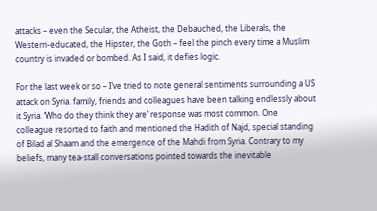attacks – even the Secular, the Atheist, the Debauched, the Liberals, the Western-educated, the Hipster, the Goth – feel the pinch every time a Muslim country is invaded or bombed. As I said, it defies logic.

For the last week or so – I’ve tried to note general sentiments surrounding a US attack on Syria. family, friends and colleagues have been talking endlessly about it Syria. ‘Who do they think they are’ response was most common. One colleague resorted to faith and mentioned the Hadith of Najd, special standing of Bilad al Shaam and the emergence of the Mahdi from Syria. Contrary to my beliefs, many tea-stall conversations pointed towards the inevitable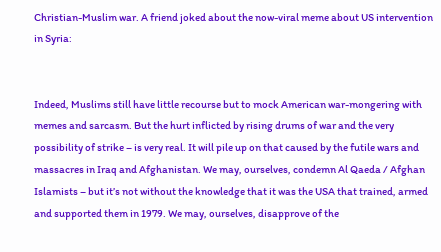Christian-Muslim war. A friend joked about the now-viral meme about US intervention in Syria:


Indeed, Muslims still have little recourse but to mock American war-mongering with memes and sarcasm. But the hurt inflicted by rising drums of war and the very possibility of strike – is very real. It will pile up on that caused by the futile wars and massacres in Iraq and Afghanistan. We may, ourselves, condemn Al Qaeda / Afghan Islamists – but it’s not without the knowledge that it was the USA that trained, armed and supported them in 1979. We may, ourselves, disapprove of the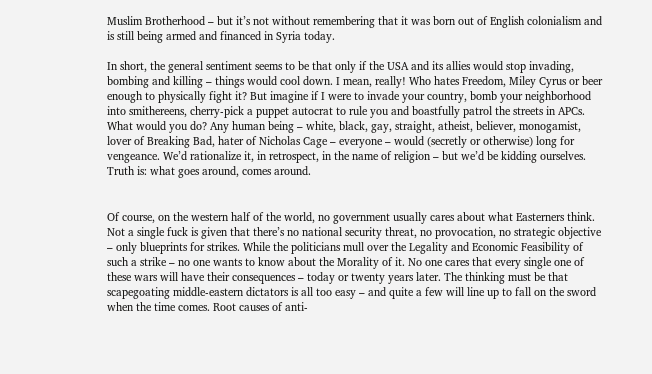Muslim Brotherhood – but it’s not without remembering that it was born out of English colonialism and is still being armed and financed in Syria today.

In short, the general sentiment seems to be that only if the USA and its allies would stop invading, bombing and killing – things would cool down. I mean, really! Who hates Freedom, Miley Cyrus or beer enough to physically fight it? But imagine if I were to invade your country, bomb your neighborhood into smithereens, cherry-pick a puppet autocrat to rule you and boastfully patrol the streets in APCs. What would you do? Any human being – white, black, gay, straight, atheist, believer, monogamist, lover of Breaking Bad, hater of Nicholas Cage – everyone – would (secretly or otherwise) long for vengeance. We’d rationalize it, in retrospect, in the name of religion – but we’d be kidding ourselves. Truth is: what goes around, comes around.


Of course, on the western half of the world, no government usually cares about what Easterners think. Not a single fuck is given that there’s no national security threat, no provocation, no strategic objective – only blueprints for strikes. While the politicians mull over the Legality and Economic Feasibility of such a strike – no one wants to know about the Morality of it. No one cares that every single one of these wars will have their consequences – today or twenty years later. The thinking must be that scapegoating middle-eastern dictators is all too easy – and quite a few will line up to fall on the sword when the time comes. Root causes of anti-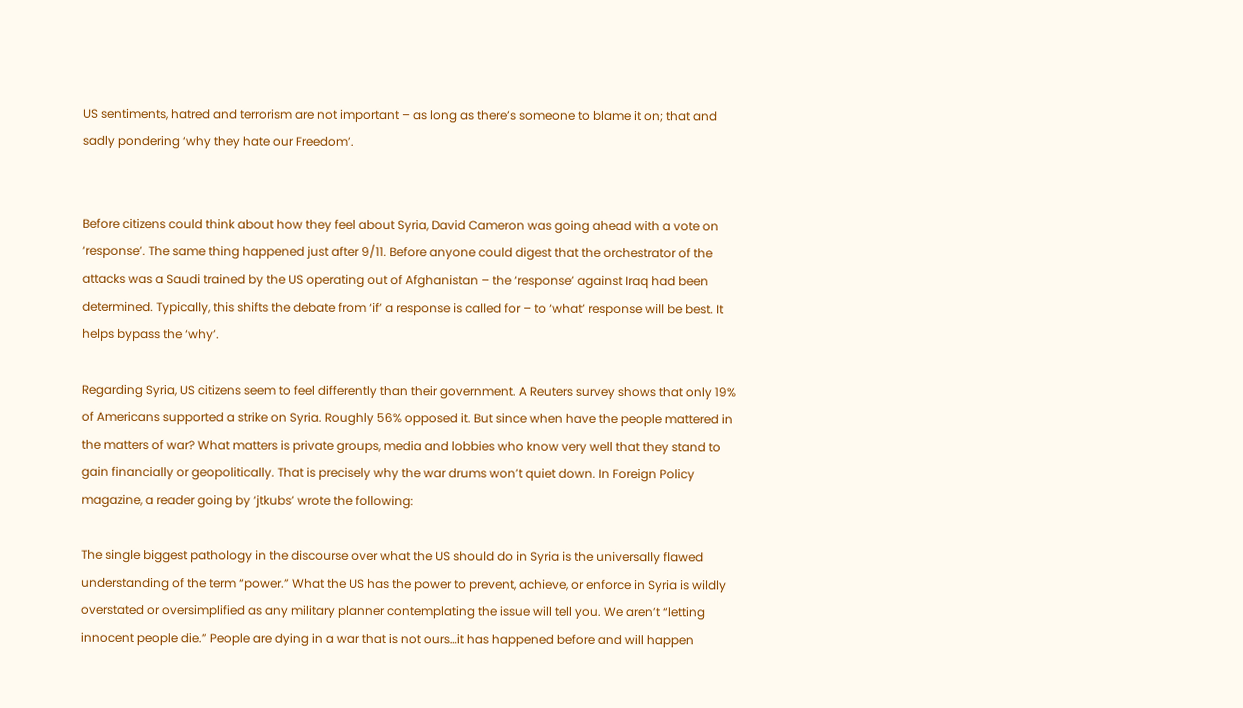US sentiments, hatred and terrorism are not important – as long as there’s someone to blame it on; that and sadly pondering ‘why they hate our Freedom’.


Before citizens could think about how they feel about Syria, David Cameron was going ahead with a vote on ‘response’. The same thing happened just after 9/11. Before anyone could digest that the orchestrator of the attacks was a Saudi trained by the US operating out of Afghanistan – the ‘response’ against Iraq had been determined. Typically, this shifts the debate from ‘if’ a response is called for – to ‘what’ response will be best. It helps bypass the ‘why’.

Regarding Syria, US citizens seem to feel differently than their government. A Reuters survey shows that only 19% of Americans supported a strike on Syria. Roughly 56% opposed it. But since when have the people mattered in the matters of war? What matters is private groups, media and lobbies who know very well that they stand to gain financially or geopolitically. That is precisely why the war drums won’t quiet down. In Foreign Policy magazine, a reader going by ‘jtkubs’ wrote the following:

The single biggest pathology in the discourse over what the US should do in Syria is the universally flawed understanding of the term “power.” What the US has the power to prevent, achieve, or enforce in Syria is wildly overstated or oversimplified as any military planner contemplating the issue will tell you. We aren’t “letting innocent people die.” People are dying in a war that is not ours…it has happened before and will happen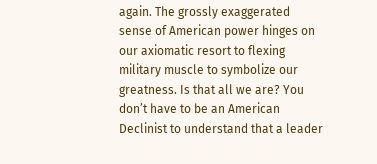again. The grossly exaggerated sense of American power hinges on our axiomatic resort to flexing military muscle to symbolize our greatness. Is that all we are? You don’t have to be an American Declinist to understand that a leader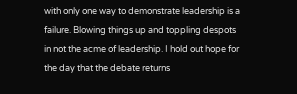with only one way to demonstrate leadership is a failure. Blowing things up and toppling despots in not the acme of leadership. I hold out hope for the day that the debate returns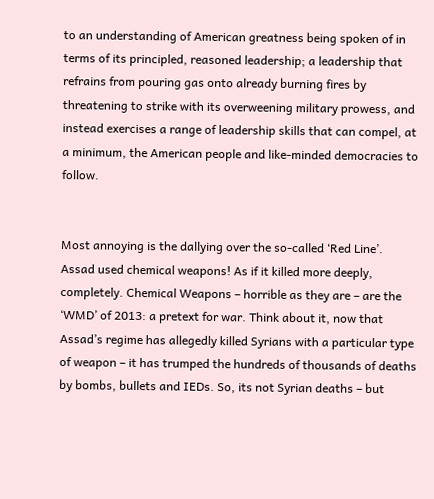to an understanding of American greatness being spoken of in terms of its principled, reasoned leadership; a leadership that refrains from pouring gas onto already burning fires by threatening to strike with its overweening military prowess, and instead exercises a range of leadership skills that can compel, at a minimum, the American people and like-minded democracies to follow.


Most annoying is the dallying over the so-called ‘Red Line’. Assad used chemical weapons! As if it killed more deeply, completely. Chemical Weapons – horrible as they are – are the ‘WMD’ of 2013: a pretext for war. Think about it, now that Assad’s regime has allegedly killed Syrians with a particular type of weapon – it has trumped the hundreds of thousands of deaths by bombs, bullets and IEDs. So, its not Syrian deaths – but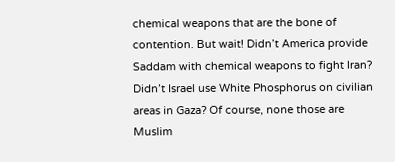chemical weapons that are the bone of contention. But wait! Didn’t America provide Saddam with chemical weapons to fight Iran? Didn’t Israel use White Phosphorus on civilian areas in Gaza? Of course, none those are Muslim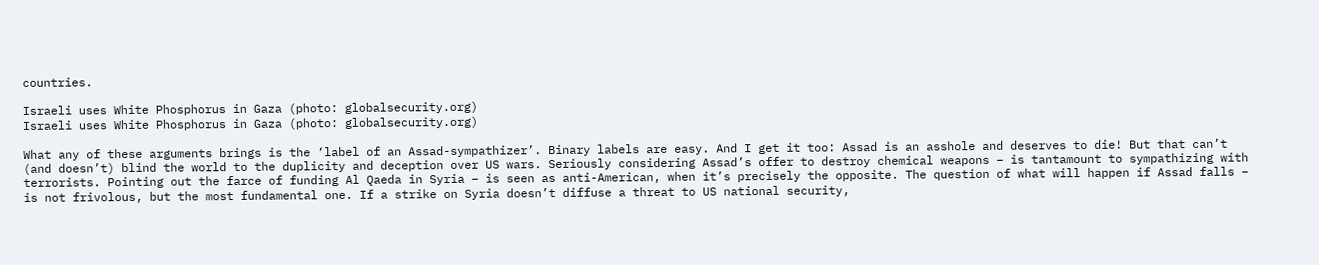countries.

Israeli uses White Phosphorus in Gaza (photo: globalsecurity.org)
Israeli uses White Phosphorus in Gaza (photo: globalsecurity.org)

What any of these arguments brings is the ‘label of an Assad-sympathizer’. Binary labels are easy. And I get it too: Assad is an asshole and deserves to die! But that can’t (and doesn’t) blind the world to the duplicity and deception over US wars. Seriously considering Assad’s offer to destroy chemical weapons – is tantamount to sympathizing with terrorists. Pointing out the farce of funding Al Qaeda in Syria – is seen as anti-American, when it’s precisely the opposite. The question of what will happen if Assad falls – is not frivolous, but the most fundamental one. If a strike on Syria doesn’t diffuse a threat to US national security,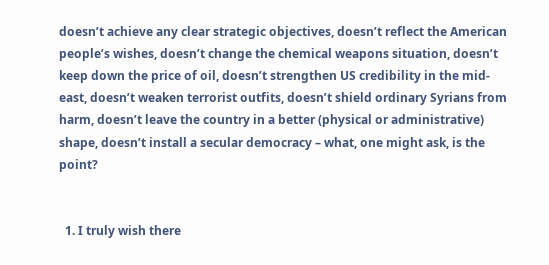doesn’t achieve any clear strategic objectives, doesn’t reflect the American people’s wishes, doesn’t change the chemical weapons situation, doesn’t keep down the price of oil, doesn’t strengthen US credibility in the mid-east, doesn’t weaken terrorist outfits, doesn’t shield ordinary Syrians from harm, doesn’t leave the country in a better (physical or administrative) shape, doesn’t install a secular democracy – what, one might ask, is the point?


  1. I truly wish there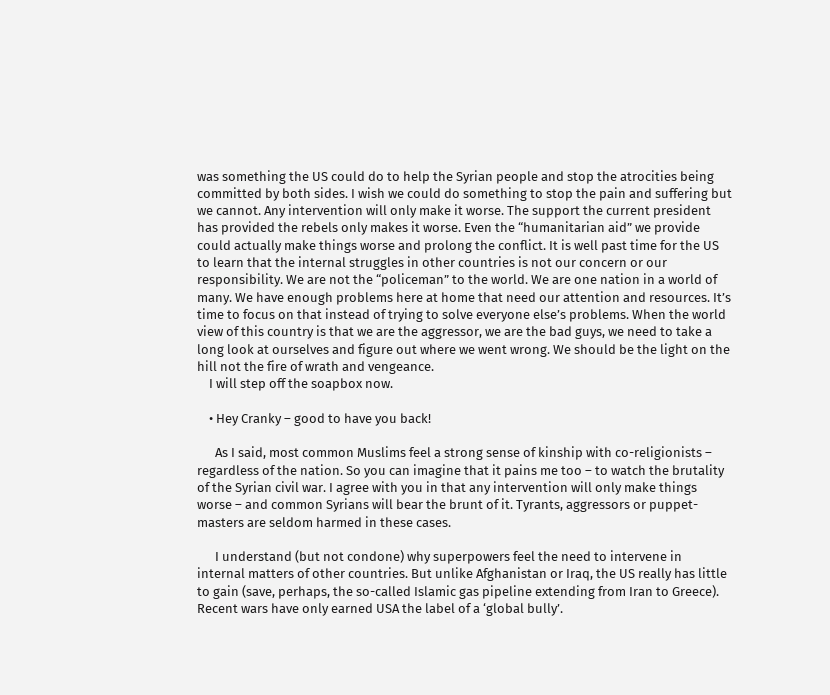was something the US could do to help the Syrian people and stop the atrocities being committed by both sides. I wish we could do something to stop the pain and suffering but we cannot. Any intervention will only make it worse. The support the current president has provided the rebels only makes it worse. Even the “humanitarian aid” we provide could actually make things worse and prolong the conflict. It is well past time for the US to learn that the internal struggles in other countries is not our concern or our responsibility. We are not the “policeman” to the world. We are one nation in a world of many. We have enough problems here at home that need our attention and resources. It’s time to focus on that instead of trying to solve everyone else’s problems. When the world view of this country is that we are the aggressor, we are the bad guys, we need to take a long look at ourselves and figure out where we went wrong. We should be the light on the hill not the fire of wrath and vengeance.
    I will step off the soapbox now.

    • Hey Cranky – good to have you back!

      As I said, most common Muslims feel a strong sense of kinship with co-religionists – regardless of the nation. So you can imagine that it pains me too – to watch the brutality of the Syrian civil war. I agree with you in that any intervention will only make things worse – and common Syrians will bear the brunt of it. Tyrants, aggressors or puppet-masters are seldom harmed in these cases.

      I understand (but not condone) why superpowers feel the need to intervene in internal matters of other countries. But unlike Afghanistan or Iraq, the US really has little to gain (save, perhaps, the so-called Islamic gas pipeline extending from Iran to Greece). Recent wars have only earned USA the label of a ‘global bully’.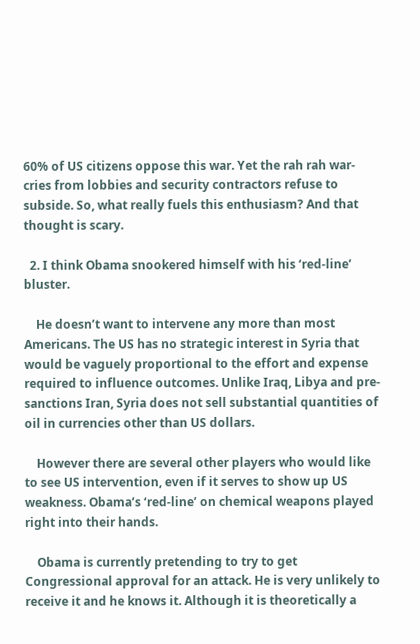60% of US citizens oppose this war. Yet the rah rah war-cries from lobbies and security contractors refuse to subside. So, what really fuels this enthusiasm? And that thought is scary.

  2. I think Obama snookered himself with his ‘red-line’ bluster.

    He doesn’t want to intervene any more than most Americans. The US has no strategic interest in Syria that would be vaguely proportional to the effort and expense required to influence outcomes. Unlike Iraq, Libya and pre-sanctions Iran, Syria does not sell substantial quantities of oil in currencies other than US dollars.

    However there are several other players who would like to see US intervention, even if it serves to show up US weakness. Obama’s ‘red-line’ on chemical weapons played right into their hands.

    Obama is currently pretending to try to get Congressional approval for an attack. He is very unlikely to receive it and he knows it. Although it is theoretically a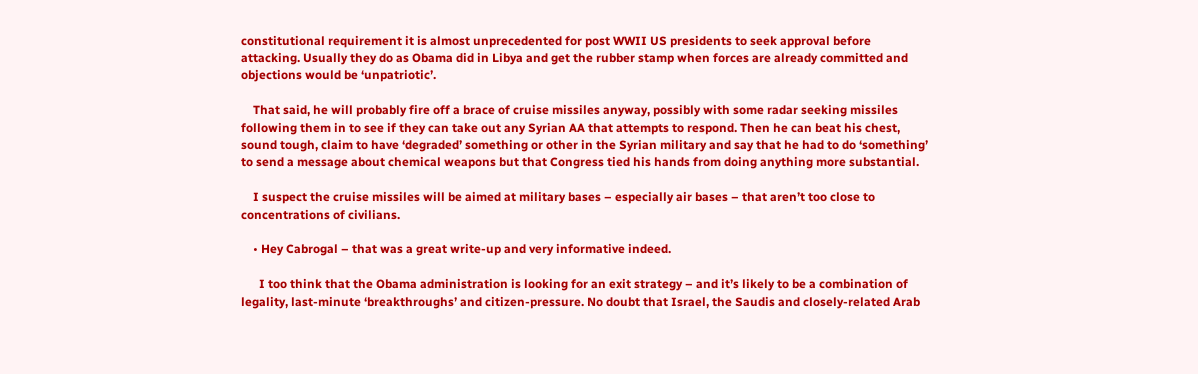constitutional requirement it is almost unprecedented for post WWII US presidents to seek approval before attacking. Usually they do as Obama did in Libya and get the rubber stamp when forces are already committed and objections would be ‘unpatriotic’.

    That said, he will probably fire off a brace of cruise missiles anyway, possibly with some radar seeking missiles following them in to see if they can take out any Syrian AA that attempts to respond. Then he can beat his chest, sound tough, claim to have ‘degraded’ something or other in the Syrian military and say that he had to do ‘something’ to send a message about chemical weapons but that Congress tied his hands from doing anything more substantial.

    I suspect the cruise missiles will be aimed at military bases – especially air bases – that aren’t too close to concentrations of civilians.

    • Hey Cabrogal – that was a great write-up and very informative indeed.

      I too think that the Obama administration is looking for an exit strategy – and it’s likely to be a combination of legality, last-minute ‘breakthroughs’ and citizen-pressure. No doubt that Israel, the Saudis and closely-related Arab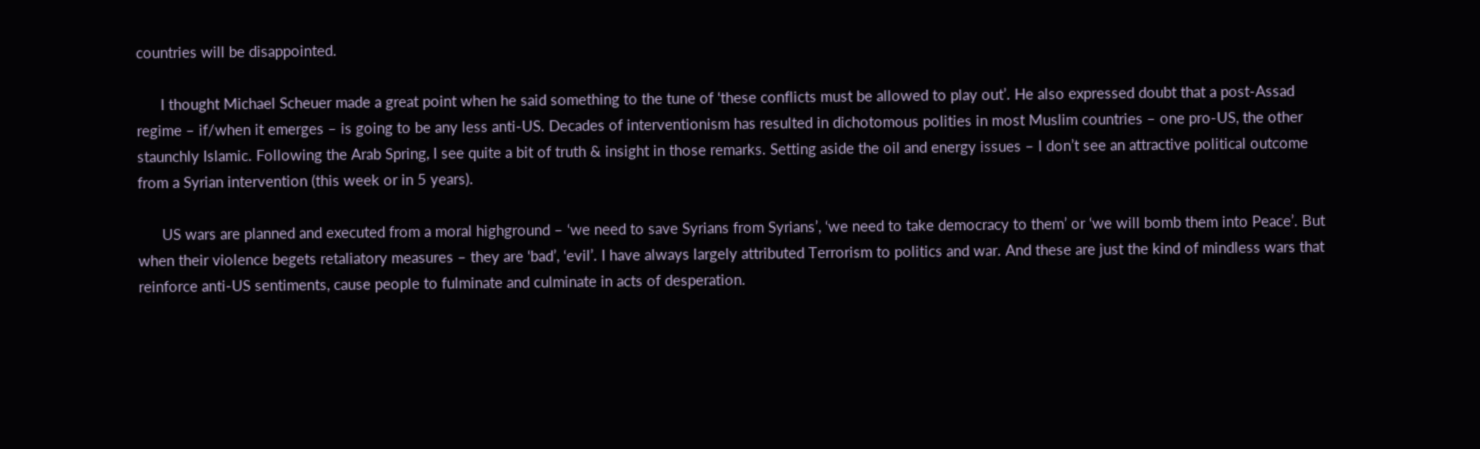countries will be disappointed.

      I thought Michael Scheuer made a great point when he said something to the tune of ‘these conflicts must be allowed to play out’. He also expressed doubt that a post-Assad regime – if/when it emerges – is going to be any less anti-US. Decades of interventionism has resulted in dichotomous polities in most Muslim countries – one pro-US, the other staunchly Islamic. Following the Arab Spring, I see quite a bit of truth & insight in those remarks. Setting aside the oil and energy issues – I don’t see an attractive political outcome from a Syrian intervention (this week or in 5 years).

      US wars are planned and executed from a moral highground – ‘we need to save Syrians from Syrians’, ‘we need to take democracy to them’ or ‘we will bomb them into Peace’. But when their violence begets retaliatory measures – they are ‘bad’, ‘evil’. I have always largely attributed Terrorism to politics and war. And these are just the kind of mindless wars that reinforce anti-US sentiments, cause people to fulminate and culminate in acts of desperation.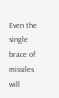Even the single brace of missiles will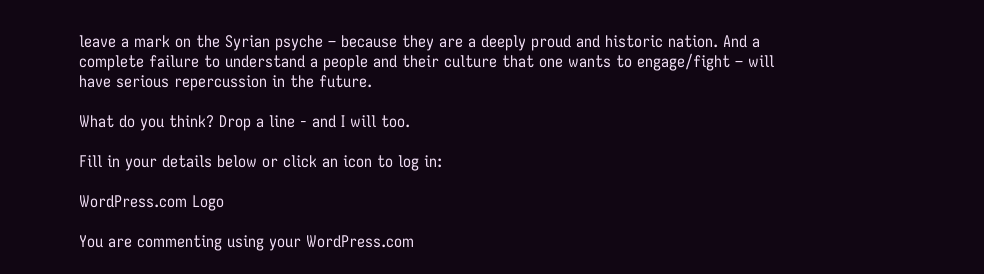leave a mark on the Syrian psyche – because they are a deeply proud and historic nation. And a complete failure to understand a people and their culture that one wants to engage/fight – will have serious repercussion in the future.

What do you think? Drop a line - and I will too.

Fill in your details below or click an icon to log in:

WordPress.com Logo

You are commenting using your WordPress.com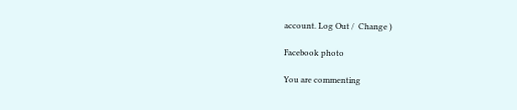account. Log Out /  Change )

Facebook photo

You are commenting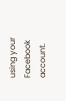using your Facebook account.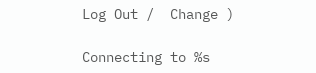Log Out /  Change )

Connecting to %s